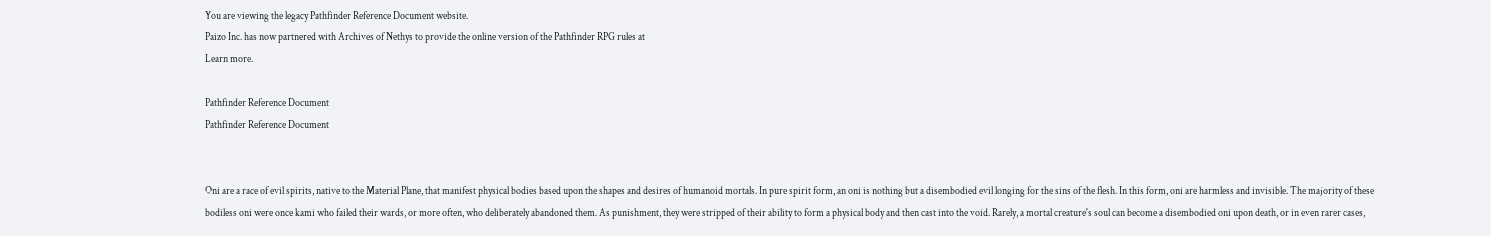You are viewing the legacy Pathfinder Reference Document website.
Paizo Inc. has now partnered with Archives of Nethys to provide the online version of the Pathfinder RPG rules at
Learn more.

Pathfinder Reference Document
Pathfinder Reference Document


Oni are a race of evil spirits, native to the Material Plane, that manifest physical bodies based upon the shapes and desires of humanoid mortals. In pure spirit form, an oni is nothing but a disembodied evil longing for the sins of the flesh. In this form, oni are harmless and invisible. The majority of these bodiless oni were once kami who failed their wards, or more often, who deliberately abandoned them. As punishment, they were stripped of their ability to form a physical body and then cast into the void. Rarely, a mortal creature's soul can become a disembodied oni upon death, or in even rarer cases,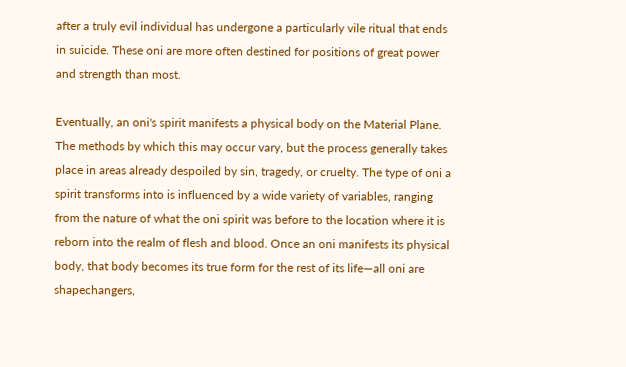after a truly evil individual has undergone a particularly vile ritual that ends in suicide. These oni are more often destined for positions of great power and strength than most.

Eventually, an oni's spirit manifests a physical body on the Material Plane. The methods by which this may occur vary, but the process generally takes place in areas already despoiled by sin, tragedy, or cruelty. The type of oni a spirit transforms into is influenced by a wide variety of variables, ranging from the nature of what the oni spirit was before to the location where it is reborn into the realm of flesh and blood. Once an oni manifests its physical body, that body becomes its true form for the rest of its life—all oni are shapechangers,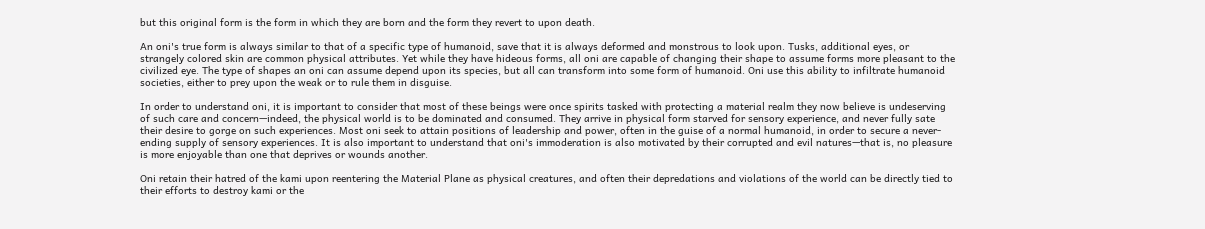but this original form is the form in which they are born and the form they revert to upon death.

An oni's true form is always similar to that of a specific type of humanoid, save that it is always deformed and monstrous to look upon. Tusks, additional eyes, or strangely colored skin are common physical attributes. Yet while they have hideous forms, all oni are capable of changing their shape to assume forms more pleasant to the civilized eye. The type of shapes an oni can assume depend upon its species, but all can transform into some form of humanoid. Oni use this ability to infiltrate humanoid societies, either to prey upon the weak or to rule them in disguise.

In order to understand oni, it is important to consider that most of these beings were once spirits tasked with protecting a material realm they now believe is undeserving of such care and concern—indeed, the physical world is to be dominated and consumed. They arrive in physical form starved for sensory experience, and never fully sate their desire to gorge on such experiences. Most oni seek to attain positions of leadership and power, often in the guise of a normal humanoid, in order to secure a never-ending supply of sensory experiences. It is also important to understand that oni's immoderation is also motivated by their corrupted and evil natures—that is, no pleasure is more enjoyable than one that deprives or wounds another.

Oni retain their hatred of the kami upon reentering the Material Plane as physical creatures, and often their depredations and violations of the world can be directly tied to their efforts to destroy kami or the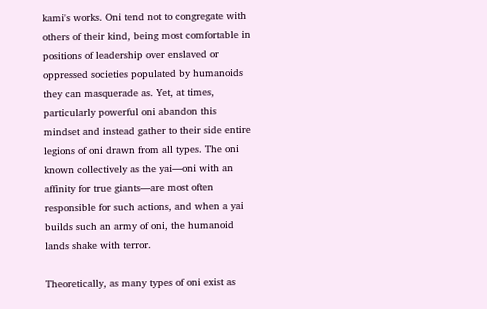kami's works. Oni tend not to congregate with others of their kind, being most comfortable in positions of leadership over enslaved or oppressed societies populated by humanoids they can masquerade as. Yet, at times, particularly powerful oni abandon this mindset and instead gather to their side entire legions of oni drawn from all types. The oni known collectively as the yai—oni with an affinity for true giants—are most often responsible for such actions, and when a yai builds such an army of oni, the humanoid lands shake with terror.

Theoretically, as many types of oni exist as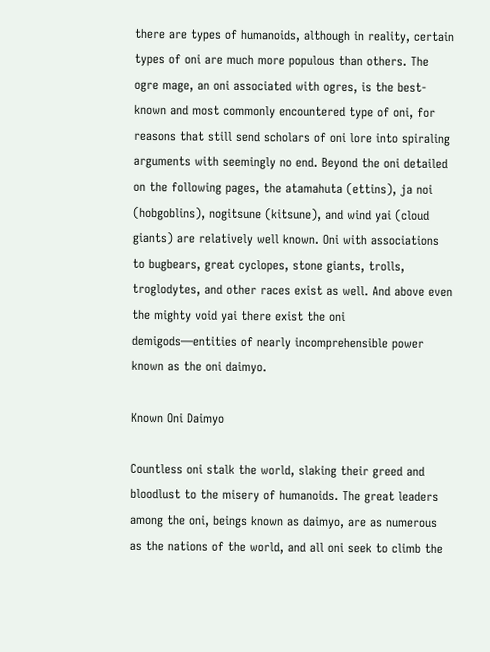there are types of humanoids, although in reality, certain types of oni are much more populous than others. The ogre mage, an oni associated with ogres, is the best-known and most commonly encountered type of oni, for reasons that still send scholars of oni lore into spiraling arguments with seemingly no end. Beyond the oni detailed on the following pages, the atamahuta (ettins), ja noi (hobgoblins), nogitsune (kitsune), and wind yai (cloud giants) are relatively well known. Oni with associations to bugbears, great cyclopes, stone giants, trolls, troglodytes, and other races exist as well. And above even the mighty void yai there exist the oni demigods—entities of nearly incomprehensible power known as the oni daimyo.

Known Oni Daimyo

Countless oni stalk the world, slaking their greed and bloodlust to the misery of humanoids. The great leaders among the oni, beings known as daimyo, are as numerous as the nations of the world, and all oni seek to climb the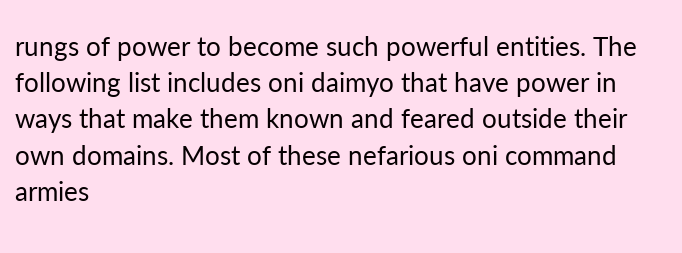rungs of power to become such powerful entities. The following list includes oni daimyo that have power in ways that make them known and feared outside their own domains. Most of these nefarious oni command armies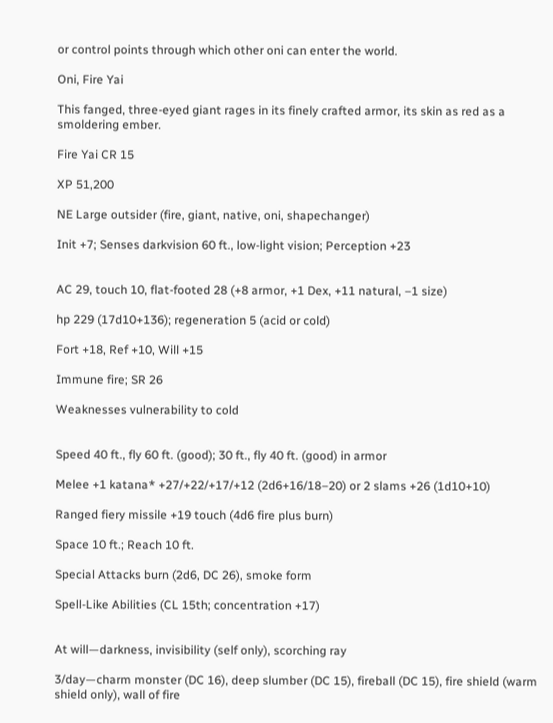or control points through which other oni can enter the world.

Oni, Fire Yai

This fanged, three-eyed giant rages in its finely crafted armor, its skin as red as a smoldering ember.

Fire Yai CR 15

XP 51,200

NE Large outsider (fire, giant, native, oni, shapechanger)

Init +7; Senses darkvision 60 ft., low-light vision; Perception +23


AC 29, touch 10, flat-footed 28 (+8 armor, +1 Dex, +11 natural, –1 size)

hp 229 (17d10+136); regeneration 5 (acid or cold)

Fort +18, Ref +10, Will +15

Immune fire; SR 26

Weaknesses vulnerability to cold


Speed 40 ft., fly 60 ft. (good); 30 ft., fly 40 ft. (good) in armor

Melee +1 katana* +27/+22/+17/+12 (2d6+16/18–20) or 2 slams +26 (1d10+10)

Ranged fiery missile +19 touch (4d6 fire plus burn)

Space 10 ft.; Reach 10 ft.

Special Attacks burn (2d6, DC 26), smoke form

Spell-Like Abilities (CL 15th; concentration +17)


At will—darkness, invisibility (self only), scorching ray

3/day—charm monster (DC 16), deep slumber (DC 15), fireball (DC 15), fire shield (warm shield only), wall of fire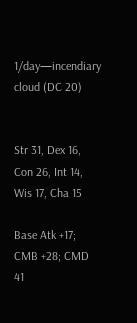1/day—incendiary cloud (DC 20)


Str 31, Dex 16, Con 26, Int 14, Wis 17, Cha 15

Base Atk +17; CMB +28; CMD 41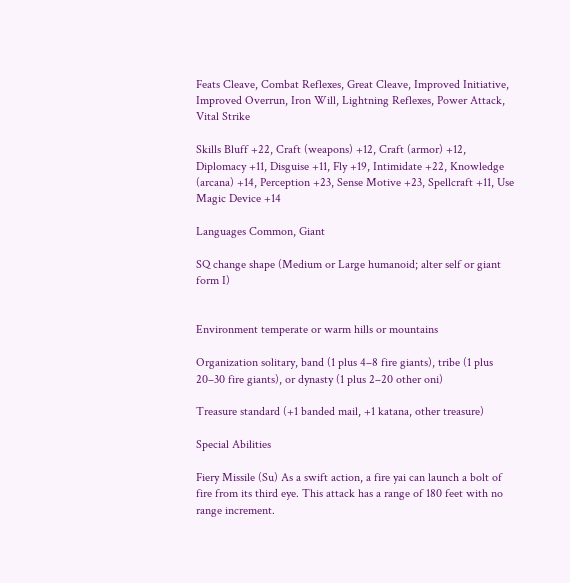Feats Cleave, Combat Reflexes, Great Cleave, Improved Initiative, Improved Overrun, Iron Will, Lightning Reflexes, Power Attack, Vital Strike

Skills Bluff +22, Craft (weapons) +12, Craft (armor) +12, Diplomacy +11, Disguise +11, Fly +19, Intimidate +22, Knowledge (arcana) +14, Perception +23, Sense Motive +23, Spellcraft +11, Use Magic Device +14

Languages Common, Giant

SQ change shape (Medium or Large humanoid; alter self or giant form I)


Environment temperate or warm hills or mountains

Organization solitary, band (1 plus 4–8 fire giants), tribe (1 plus 20–30 fire giants), or dynasty (1 plus 2–20 other oni)

Treasure standard (+1 banded mail, +1 katana, other treasure)

Special Abilities

Fiery Missile (Su) As a swift action, a fire yai can launch a bolt of fire from its third eye. This attack has a range of 180 feet with no range increment.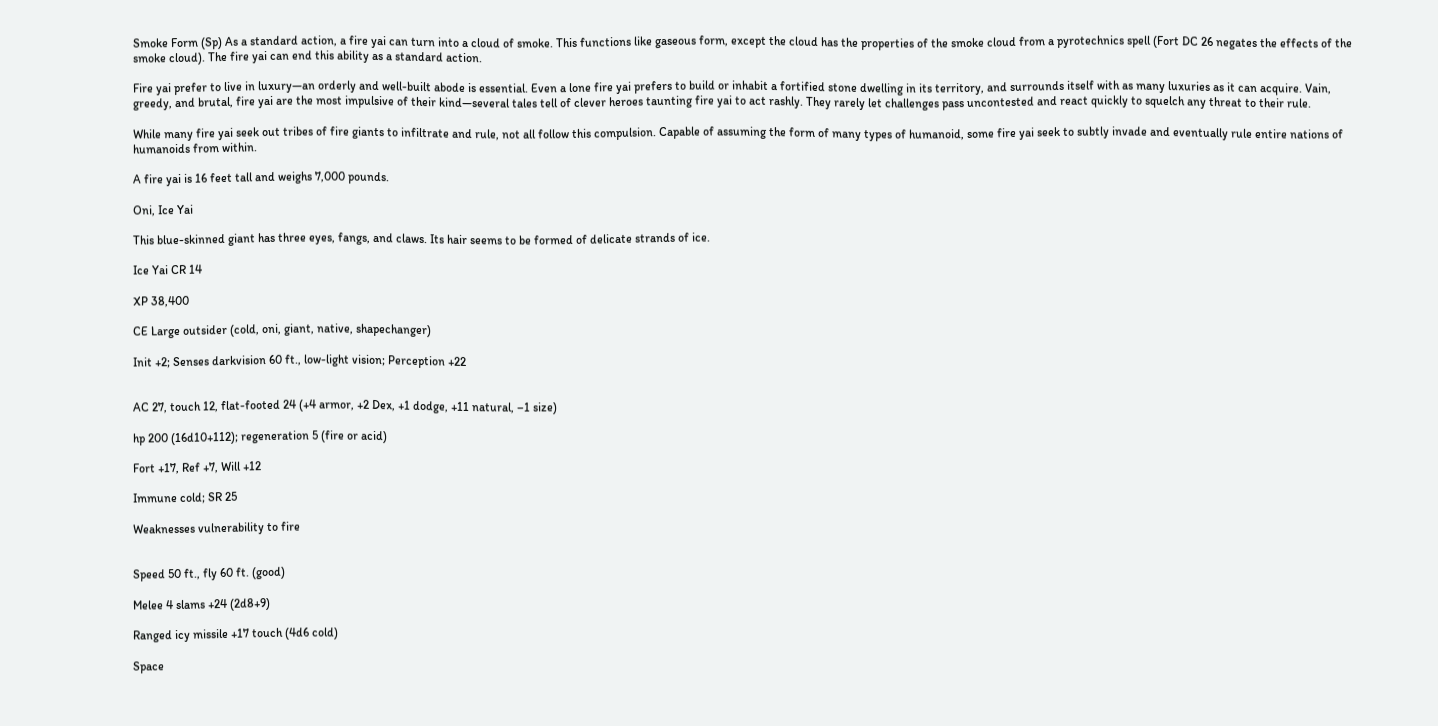Smoke Form (Sp) As a standard action, a fire yai can turn into a cloud of smoke. This functions like gaseous form, except the cloud has the properties of the smoke cloud from a pyrotechnics spell (Fort DC 26 negates the effects of the smoke cloud). The fire yai can end this ability as a standard action.

Fire yai prefer to live in luxury—an orderly and well-built abode is essential. Even a lone fire yai prefers to build or inhabit a fortified stone dwelling in its territory, and surrounds itself with as many luxuries as it can acquire. Vain, greedy, and brutal, fire yai are the most impulsive of their kind—several tales tell of clever heroes taunting fire yai to act rashly. They rarely let challenges pass uncontested and react quickly to squelch any threat to their rule.

While many fire yai seek out tribes of fire giants to infiltrate and rule, not all follow this compulsion. Capable of assuming the form of many types of humanoid, some fire yai seek to subtly invade and eventually rule entire nations of humanoids from within.

A fire yai is 16 feet tall and weighs 7,000 pounds.

Oni, Ice Yai

This blue-skinned giant has three eyes, fangs, and claws. Its hair seems to be formed of delicate strands of ice.

Ice Yai CR 14

XP 38,400

CE Large outsider (cold, oni, giant, native, shapechanger)

Init +2; Senses darkvision 60 ft., low-light vision; Perception +22


AC 27, touch 12, flat-footed 24 (+4 armor, +2 Dex, +1 dodge, +11 natural, –1 size)

hp 200 (16d10+112); regeneration 5 (fire or acid)

Fort +17, Ref +7, Will +12

Immune cold; SR 25

Weaknesses vulnerability to fire


Speed 50 ft., fly 60 ft. (good)

Melee 4 slams +24 (2d8+9)

Ranged icy missile +17 touch (4d6 cold)

Space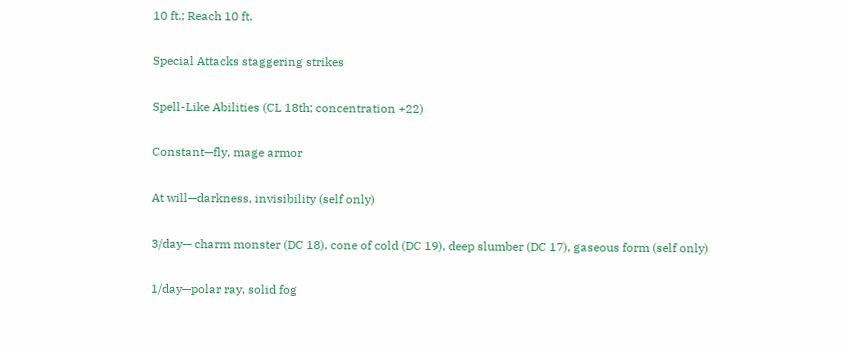10 ft.; Reach 10 ft.

Special Attacks staggering strikes

Spell-Like Abilities (CL 18th; concentration +22)

Constant—fly, mage armor

At will—darkness, invisibility (self only)

3/day— charm monster (DC 18), cone of cold (DC 19), deep slumber (DC 17), gaseous form (self only)

1/day—polar ray, solid fog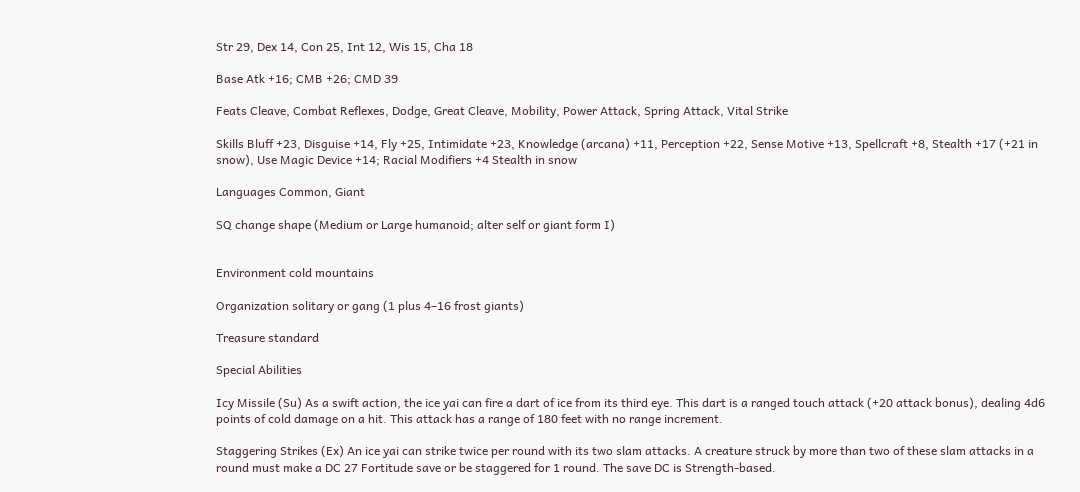Str 29, Dex 14, Con 25, Int 12, Wis 15, Cha 18

Base Atk +16; CMB +26; CMD 39

Feats Cleave, Combat Reflexes, Dodge, Great Cleave, Mobility, Power Attack, Spring Attack, Vital Strike

Skills Bluff +23, Disguise +14, Fly +25, Intimidate +23, Knowledge (arcana) +11, Perception +22, Sense Motive +13, Spellcraft +8, Stealth +17 (+21 in snow), Use Magic Device +14; Racial Modifiers +4 Stealth in snow

Languages Common, Giant

SQ change shape (Medium or Large humanoid; alter self or giant form I)


Environment cold mountains

Organization solitary or gang (1 plus 4–16 frost giants)

Treasure standard

Special Abilities

Icy Missile (Su) As a swift action, the ice yai can fire a dart of ice from its third eye. This dart is a ranged touch attack (+20 attack bonus), dealing 4d6 points of cold damage on a hit. This attack has a range of 180 feet with no range increment.

Staggering Strikes (Ex) An ice yai can strike twice per round with its two slam attacks. A creature struck by more than two of these slam attacks in a round must make a DC 27 Fortitude save or be staggered for 1 round. The save DC is Strength-based.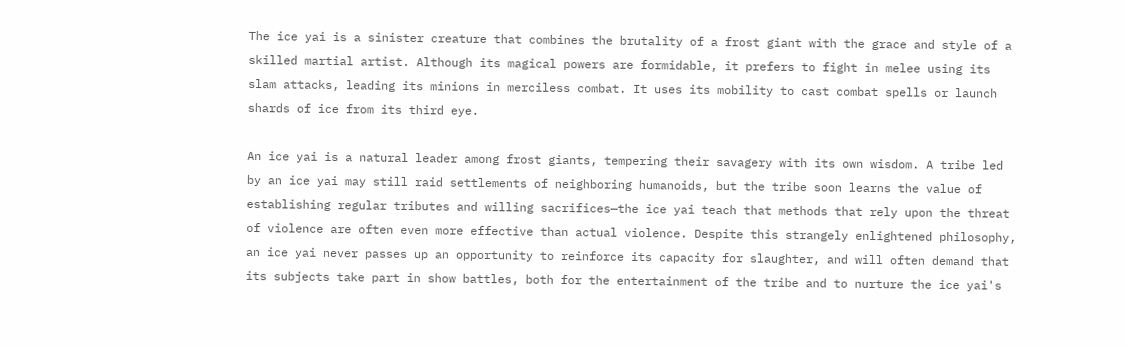The ice yai is a sinister creature that combines the brutality of a frost giant with the grace and style of a skilled martial artist. Although its magical powers are formidable, it prefers to fight in melee using its slam attacks, leading its minions in merciless combat. It uses its mobility to cast combat spells or launch shards of ice from its third eye.

An ice yai is a natural leader among frost giants, tempering their savagery with its own wisdom. A tribe led by an ice yai may still raid settlements of neighboring humanoids, but the tribe soon learns the value of establishing regular tributes and willing sacrifices—the ice yai teach that methods that rely upon the threat of violence are often even more effective than actual violence. Despite this strangely enlightened philosophy, an ice yai never passes up an opportunity to reinforce its capacity for slaughter, and will often demand that its subjects take part in show battles, both for the entertainment of the tribe and to nurture the ice yai's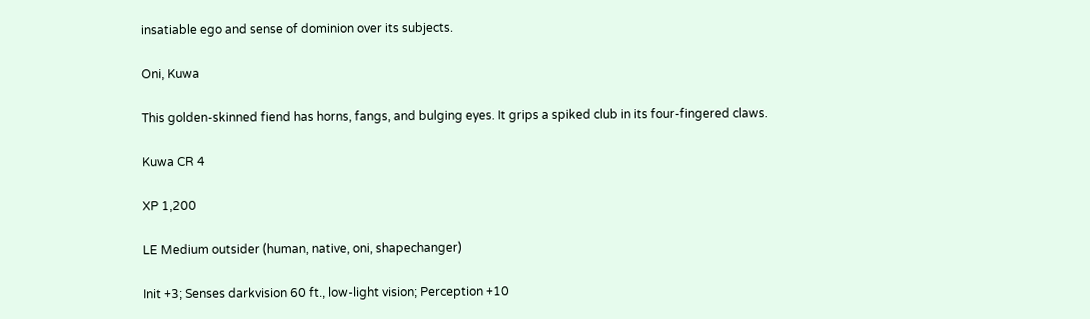insatiable ego and sense of dominion over its subjects.

Oni, Kuwa

This golden-skinned fiend has horns, fangs, and bulging eyes. It grips a spiked club in its four-fingered claws.

Kuwa CR 4

XP 1,200

LE Medium outsider (human, native, oni, shapechanger)

Init +3; Senses darkvision 60 ft., low-light vision; Perception +10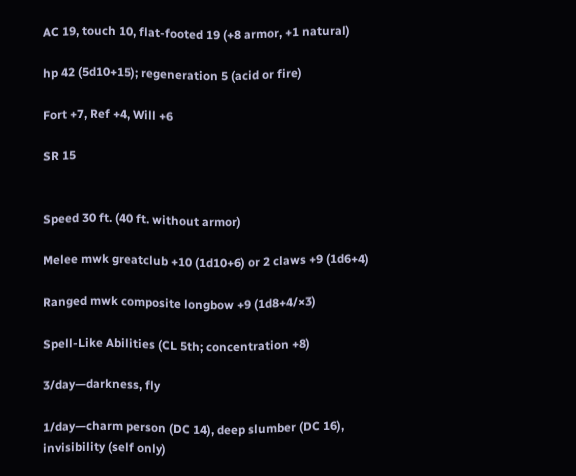AC 19, touch 10, flat-footed 19 (+8 armor, +1 natural)

hp 42 (5d10+15); regeneration 5 (acid or fire)

Fort +7, Ref +4, Will +6

SR 15


Speed 30 ft. (40 ft. without armor)

Melee mwk greatclub +10 (1d10+6) or 2 claws +9 (1d6+4)

Ranged mwk composite longbow +9 (1d8+4/×3)

Spell-Like Abilities (CL 5th; concentration +8)

3/day—darkness, fly

1/day—charm person (DC 14), deep slumber (DC 16), invisibility (self only)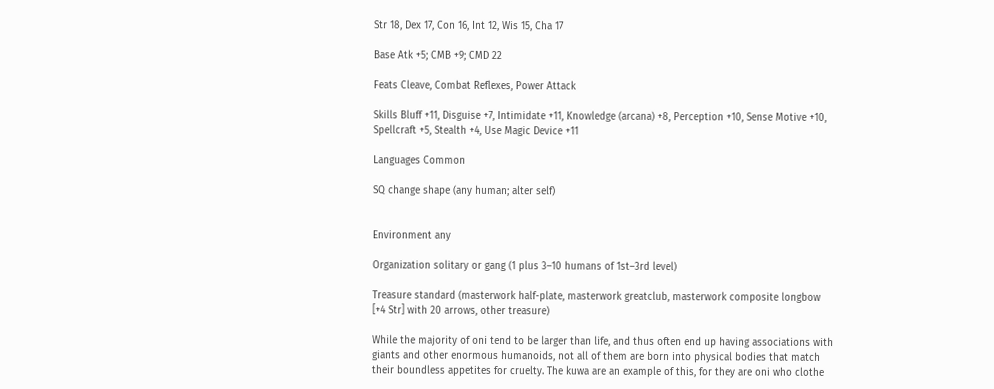Str 18, Dex 17, Con 16, Int 12, Wis 15, Cha 17

Base Atk +5; CMB +9; CMD 22

Feats Cleave, Combat Reflexes, Power Attack

Skills Bluff +11, Disguise +7, Intimidate +11, Knowledge (arcana) +8, Perception +10, Sense Motive +10, Spellcraft +5, Stealth +4, Use Magic Device +11

Languages Common

SQ change shape (any human; alter self)


Environment any

Organization solitary or gang (1 plus 3–10 humans of 1st–3rd level)

Treasure standard (masterwork half-plate, masterwork greatclub, masterwork composite longbow [+4 Str] with 20 arrows, other treasure)

While the majority of oni tend to be larger than life, and thus often end up having associations with giants and other enormous humanoids, not all of them are born into physical bodies that match their boundless appetites for cruelty. The kuwa are an example of this, for they are oni who clothe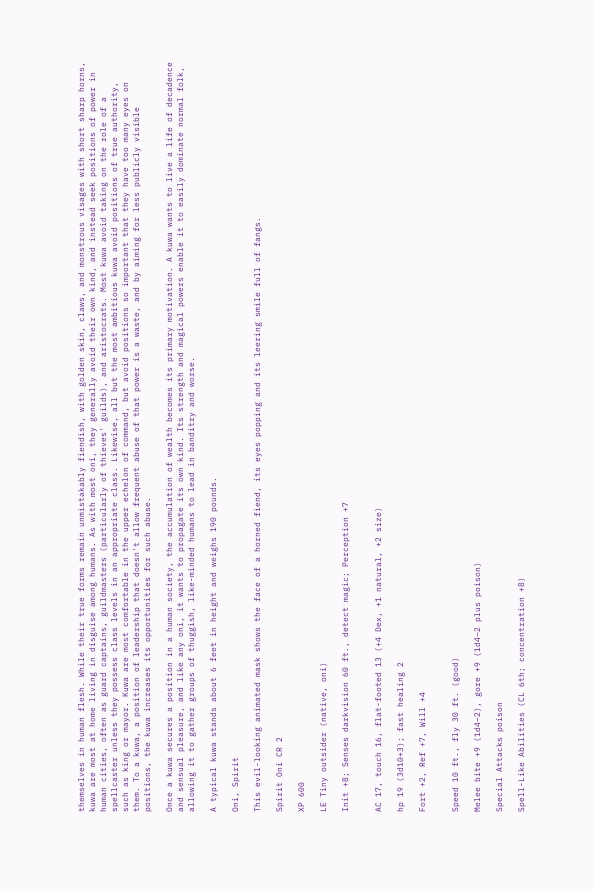themselves in human flesh. While their true forms remain unmistakably fiendish, with golden skin, claws, and monstrous visages with short sharp horns, kuwa are most at home living in disguise among humans. As with most oni, they generally avoid their own kind, and instead seek positions of power in human cities, often as guard captains, guildmasters (particularly of thieves' guilds), and aristocrats. Most kuwa avoid taking on the role of a spellcaster unless they possess class levels in an appropriate class. Likewise, all but the most ambitious kuwa avoid positions of true authority, such as king or mayor. Kuwa are most comfortable in the upper echelon of command, but avoid positions so important that they have too many eyes on them. To a kuwa, a position of leadership that doesn't allow frequent abuse of that power is a waste, and by aiming for less publicly visible positions, the kuwa increases its opportunities for such abuse.

Once a kuwa secures a position in a human society, the accumulation of wealth becomes its primary motivation. A kuwa wants to live a life of decadence and sensual pleasure, and like any oni, it wants to propagate its own kind. Its strength and magical powers enable it to easily dominate normal folk, allowing it to gather groups of thuggish, like-minded humans to lead in banditry and worse.

A typical kuwa stands about 6 feet in height and weighs 190 pounds.

Oni, Spirit

This evil-looking animated mask shows the face of a horned fiend, its eyes popping and its leering smile full of fangs.

Spirit Oni CR 2

XP 600

LE Tiny outsider (native, oni)

Init +8; Senses darkvision 60 ft., detect magic; Perception +7


AC 17, touch 16, flat-footed 13 (+4 Dex, +1 natural, +2 size)

hp 19 (3d10+3); fast healing 2

Fort +2, Ref +7, Will +4


Speed 10 ft., fly 30 ft. (good)

Melee bite +9 (1d4–2), gore +9 (1d4–2 plus poison)

Special Attacks poison

Spell-Like Abilities (CL 6th; concentration +8)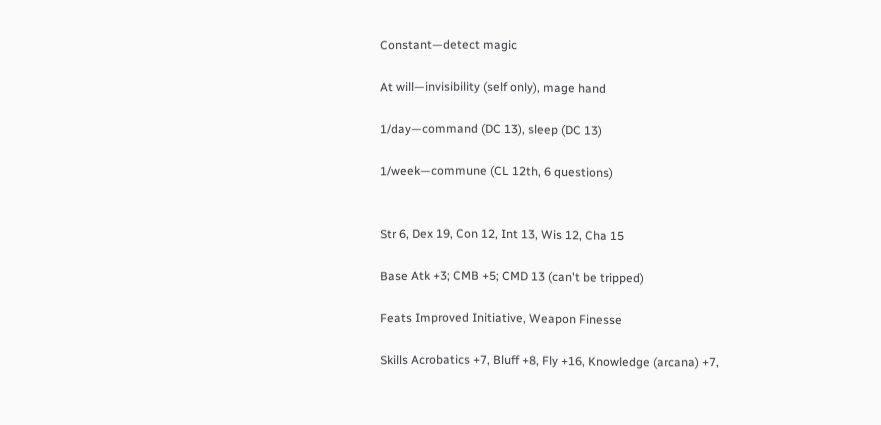Constant—detect magic

At will—invisibility (self only), mage hand

1/day—command (DC 13), sleep (DC 13)

1/week—commune (CL 12th, 6 questions)


Str 6, Dex 19, Con 12, Int 13, Wis 12, Cha 15

Base Atk +3; CMB +5; CMD 13 (can't be tripped)

Feats Improved Initiative, Weapon Finesse

Skills Acrobatics +7, Bluff +8, Fly +16, Knowledge (arcana) +7,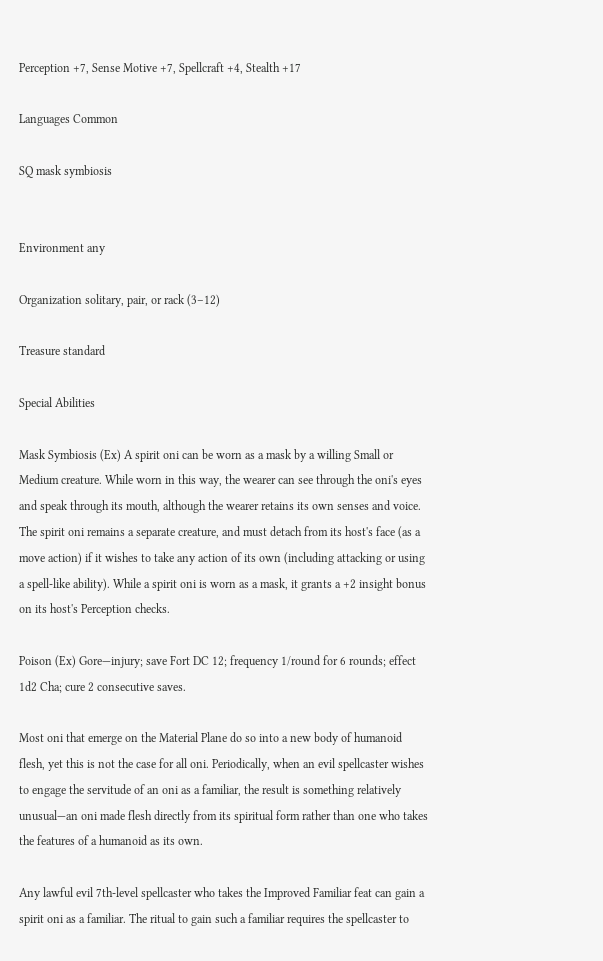Perception +7, Sense Motive +7, Spellcraft +4, Stealth +17

Languages Common

SQ mask symbiosis


Environment any

Organization solitary, pair, or rack (3–12)

Treasure standard

Special Abilities

Mask Symbiosis (Ex) A spirit oni can be worn as a mask by a willing Small or Medium creature. While worn in this way, the wearer can see through the oni's eyes and speak through its mouth, although the wearer retains its own senses and voice. The spirit oni remains a separate creature, and must detach from its host's face (as a move action) if it wishes to take any action of its own (including attacking or using a spell-like ability). While a spirit oni is worn as a mask, it grants a +2 insight bonus on its host's Perception checks.

Poison (Ex) Gore—injury; save Fort DC 12; frequency 1/round for 6 rounds; effect 1d2 Cha; cure 2 consecutive saves.

Most oni that emerge on the Material Plane do so into a new body of humanoid flesh, yet this is not the case for all oni. Periodically, when an evil spellcaster wishes to engage the servitude of an oni as a familiar, the result is something relatively unusual—an oni made flesh directly from its spiritual form rather than one who takes the features of a humanoid as its own.

Any lawful evil 7th-level spellcaster who takes the Improved Familiar feat can gain a spirit oni as a familiar. The ritual to gain such a familiar requires the spellcaster to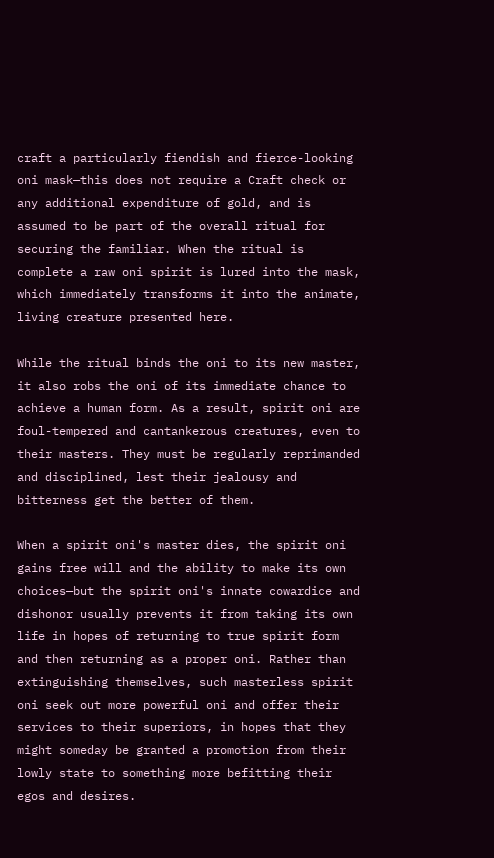craft a particularly fiendish and fierce-looking oni mask—this does not require a Craft check or any additional expenditure of gold, and is assumed to be part of the overall ritual for securing the familiar. When the ritual is complete a raw oni spirit is lured into the mask, which immediately transforms it into the animate, living creature presented here.

While the ritual binds the oni to its new master, it also robs the oni of its immediate chance to achieve a human form. As a result, spirit oni are foul-tempered and cantankerous creatures, even to their masters. They must be regularly reprimanded and disciplined, lest their jealousy and bitterness get the better of them.

When a spirit oni's master dies, the spirit oni gains free will and the ability to make its own choices—but the spirit oni's innate cowardice and dishonor usually prevents it from taking its own life in hopes of returning to true spirit form and then returning as a proper oni. Rather than extinguishing themselves, such masterless spirit oni seek out more powerful oni and offer their services to their superiors, in hopes that they might someday be granted a promotion from their lowly state to something more befitting their egos and desires.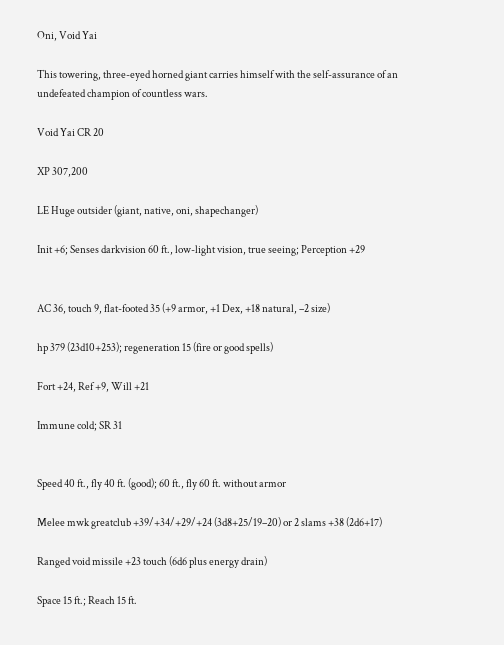Oni, Void Yai

This towering, three-eyed horned giant carries himself with the self-assurance of an undefeated champion of countless wars.

Void Yai CR 20

XP 307,200

LE Huge outsider (giant, native, oni, shapechanger)

Init +6; Senses darkvision 60 ft., low-light vision, true seeing; Perception +29


AC 36, touch 9, flat-footed 35 (+9 armor, +1 Dex, +18 natural, –2 size)

hp 379 (23d10+253); regeneration 15 (fire or good spells)

Fort +24, Ref +9, Will +21

Immune cold; SR 31


Speed 40 ft., fly 40 ft. (good); 60 ft., fly 60 ft. without armor

Melee mwk greatclub +39/+34/+29/+24 (3d8+25/19–20) or 2 slams +38 (2d6+17)

Ranged void missile +23 touch (6d6 plus energy drain)

Space 15 ft.; Reach 15 ft.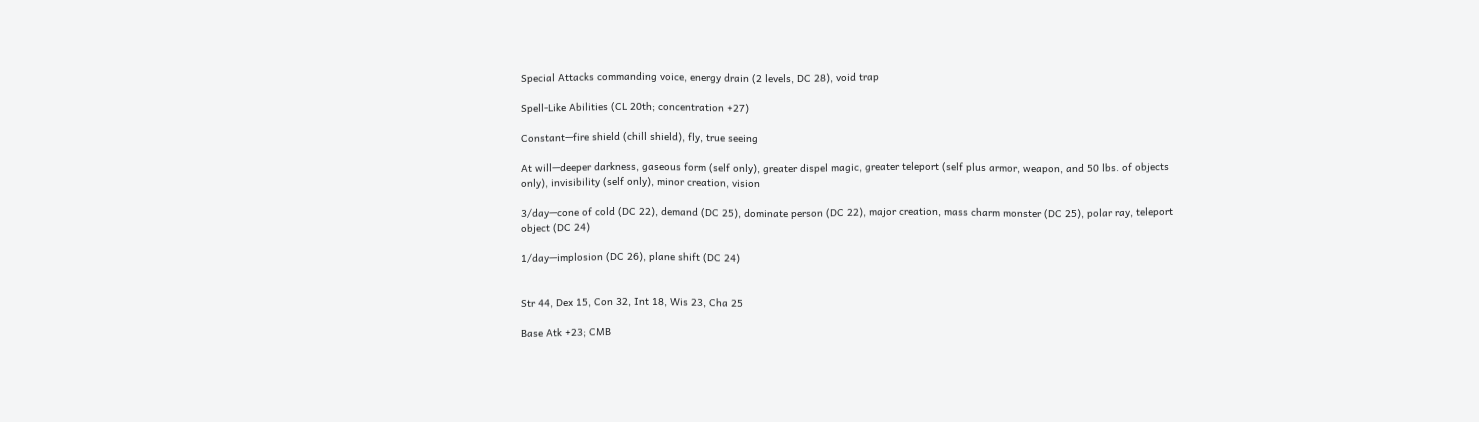Special Attacks commanding voice, energy drain (2 levels, DC 28), void trap

Spell-Like Abilities (CL 20th; concentration +27)

Constant—fire shield (chill shield), fly, true seeing

At will—deeper darkness, gaseous form (self only), greater dispel magic, greater teleport (self plus armor, weapon, and 50 lbs. of objects only), invisibility (self only), minor creation, vision

3/day—cone of cold (DC 22), demand (DC 25), dominate person (DC 22), major creation, mass charm monster (DC 25), polar ray, teleport object (DC 24)

1/day—implosion (DC 26), plane shift (DC 24)


Str 44, Dex 15, Con 32, Int 18, Wis 23, Cha 25

Base Atk +23; CMB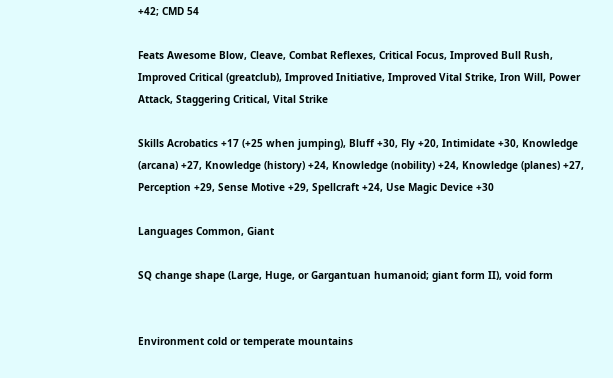+42; CMD 54

Feats Awesome Blow, Cleave, Combat Reflexes, Critical Focus, Improved Bull Rush, Improved Critical (greatclub), Improved Initiative, Improved Vital Strike, Iron Will, Power Attack, Staggering Critical, Vital Strike

Skills Acrobatics +17 (+25 when jumping), Bluff +30, Fly +20, Intimidate +30, Knowledge (arcana) +27, Knowledge (history) +24, Knowledge (nobility) +24, Knowledge (planes) +27, Perception +29, Sense Motive +29, Spellcraft +24, Use Magic Device +30

Languages Common, Giant

SQ change shape (Large, Huge, or Gargantuan humanoid; giant form II), void form


Environment cold or temperate mountains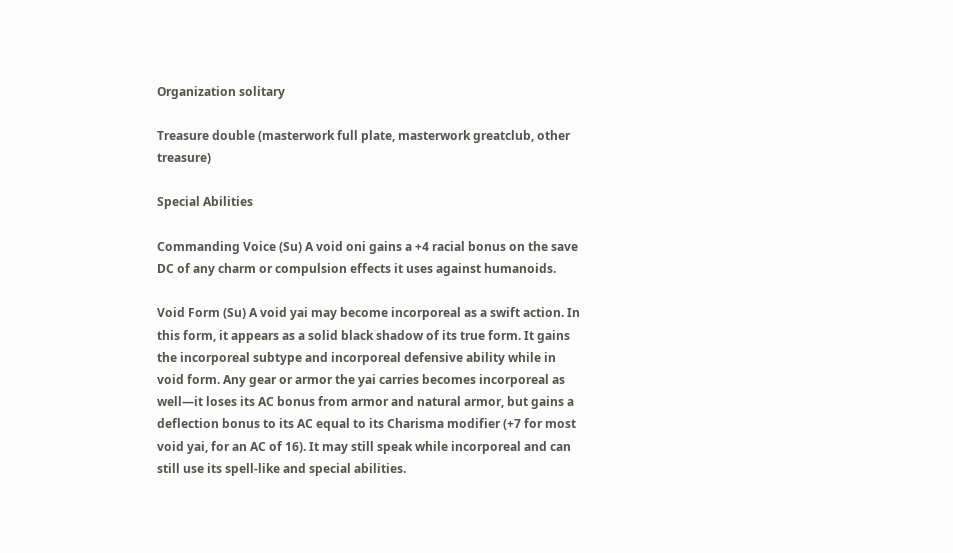Organization solitary

Treasure double (masterwork full plate, masterwork greatclub, other treasure)

Special Abilities

Commanding Voice (Su) A void oni gains a +4 racial bonus on the save DC of any charm or compulsion effects it uses against humanoids.

Void Form (Su) A void yai may become incorporeal as a swift action. In this form, it appears as a solid black shadow of its true form. It gains the incorporeal subtype and incorporeal defensive ability while in void form. Any gear or armor the yai carries becomes incorporeal as well—it loses its AC bonus from armor and natural armor, but gains a deflection bonus to its AC equal to its Charisma modifier (+7 for most void yai, for an AC of 16). It may still speak while incorporeal and can still use its spell-like and special abilities.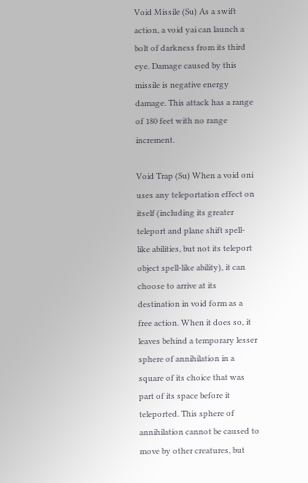Void Missile (Su) As a swift action, a void yai can launch a bolt of darkness from its third eye. Damage caused by this missile is negative energy damage. This attack has a range of 180 feet with no range increment.

Void Trap (Su) When a void oni uses any teleportation effect on itself (including its greater teleport and plane shift spell-like abilities, but not its teleport object spell-like ability), it can choose to arrive at its destination in void form as a free action. When it does so, it leaves behind a temporary lesser sphere of annihilation in a square of its choice that was part of its space before it teleported. This sphere of annihilation cannot be caused to move by other creatures, but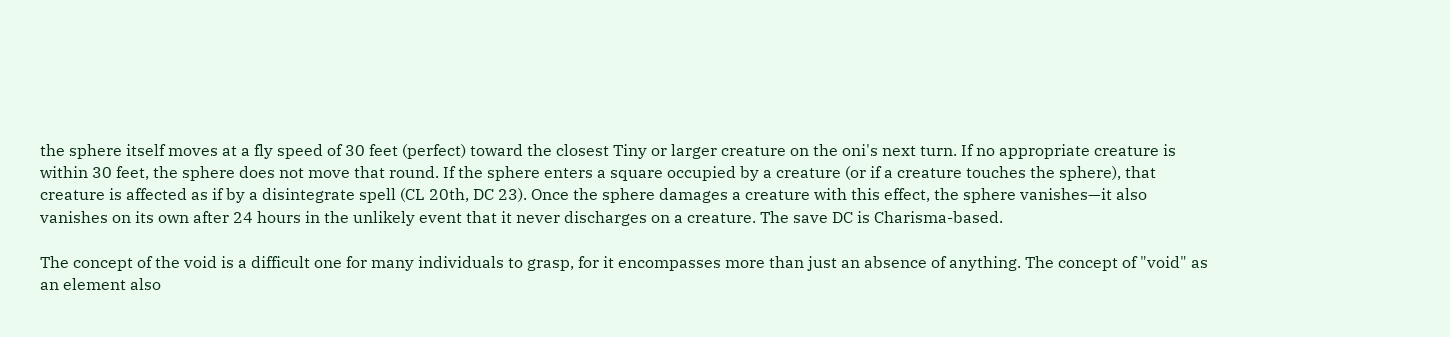the sphere itself moves at a fly speed of 30 feet (perfect) toward the closest Tiny or larger creature on the oni's next turn. If no appropriate creature is within 30 feet, the sphere does not move that round. If the sphere enters a square occupied by a creature (or if a creature touches the sphere), that creature is affected as if by a disintegrate spell (CL 20th, DC 23). Once the sphere damages a creature with this effect, the sphere vanishes—it also vanishes on its own after 24 hours in the unlikely event that it never discharges on a creature. The save DC is Charisma-based.

The concept of the void is a difficult one for many individuals to grasp, for it encompasses more than just an absence of anything. The concept of "void" as an element also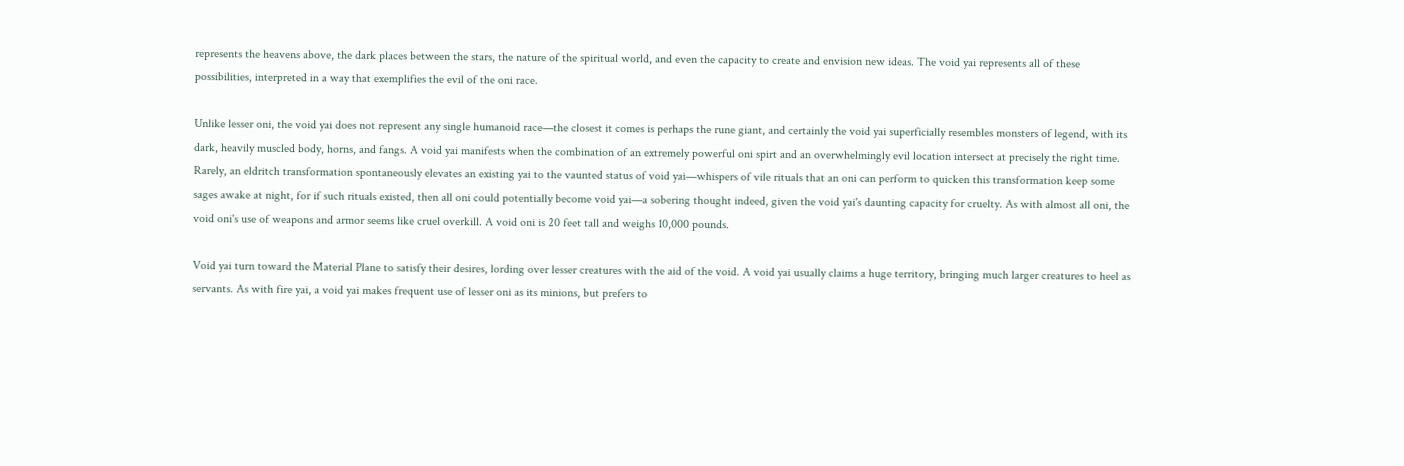represents the heavens above, the dark places between the stars, the nature of the spiritual world, and even the capacity to create and envision new ideas. The void yai represents all of these possibilities, interpreted in a way that exemplifies the evil of the oni race.

Unlike lesser oni, the void yai does not represent any single humanoid race—the closest it comes is perhaps the rune giant, and certainly the void yai superficially resembles monsters of legend, with its dark, heavily muscled body, horns, and fangs. A void yai manifests when the combination of an extremely powerful oni spirt and an overwhelmingly evil location intersect at precisely the right time. Rarely, an eldritch transformation spontaneously elevates an existing yai to the vaunted status of void yai—whispers of vile rituals that an oni can perform to quicken this transformation keep some sages awake at night, for if such rituals existed, then all oni could potentially become void yai—a sobering thought indeed, given the void yai's daunting capacity for cruelty. As with almost all oni, the void oni's use of weapons and armor seems like cruel overkill. A void oni is 20 feet tall and weighs 10,000 pounds.

Void yai turn toward the Material Plane to satisfy their desires, lording over lesser creatures with the aid of the void. A void yai usually claims a huge territory, bringing much larger creatures to heel as servants. As with fire yai, a void yai makes frequent use of lesser oni as its minions, but prefers to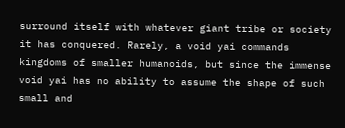surround itself with whatever giant tribe or society it has conquered. Rarely, a void yai commands kingdoms of smaller humanoids, but since the immense void yai has no ability to assume the shape of such small and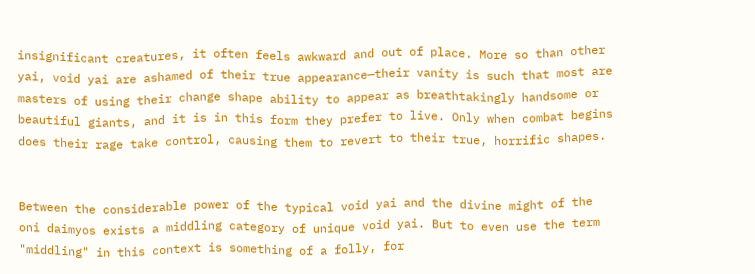insignificant creatures, it often feels awkward and out of place. More so than other yai, void yai are ashamed of their true appearance—their vanity is such that most are masters of using their change shape ability to appear as breathtakingly handsome or beautiful giants, and it is in this form they prefer to live. Only when combat begins does their rage take control, causing them to revert to their true, horrific shapes.


Between the considerable power of the typical void yai and the divine might of the oni daimyos exists a middling category of unique void yai. But to even use the term "middling" in this context is something of a folly, for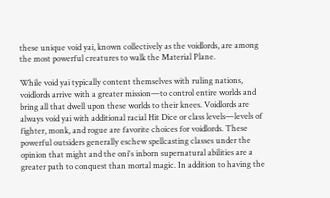these unique void yai, known collectively as the voidlords, are among the most powerful creatures to walk the Material Plane.

While void yai typically content themselves with ruling nations, voidlords arrive with a greater mission—to control entire worlds and bring all that dwell upon these worlds to their knees. Voidlords are always void yai with additional racial Hit Dice or class levels—levels of fighter, monk, and rogue are favorite choices for voidlords. These powerful outsiders generally eschew spellcasting classes under the opinion that might and the oni's inborn supernatural abilities are a greater path to conquest than mortal magic. In addition to having the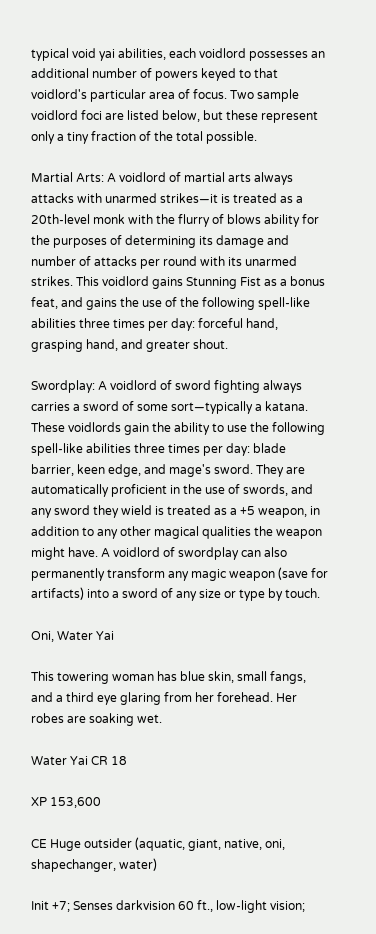typical void yai abilities, each voidlord possesses an additional number of powers keyed to that voidlord's particular area of focus. Two sample voidlord foci are listed below, but these represent only a tiny fraction of the total possible.

Martial Arts: A voidlord of martial arts always attacks with unarmed strikes—it is treated as a 20th-level monk with the flurry of blows ability for the purposes of determining its damage and number of attacks per round with its unarmed strikes. This voidlord gains Stunning Fist as a bonus feat, and gains the use of the following spell-like abilities three times per day: forceful hand, grasping hand, and greater shout.

Swordplay: A voidlord of sword fighting always carries a sword of some sort—typically a katana. These voidlords gain the ability to use the following spell-like abilities three times per day: blade barrier, keen edge, and mage's sword. They are automatically proficient in the use of swords, and any sword they wield is treated as a +5 weapon, in addition to any other magical qualities the weapon might have. A voidlord of swordplay can also permanently transform any magic weapon (save for artifacts) into a sword of any size or type by touch.

Oni, Water Yai

This towering woman has blue skin, small fangs, and a third eye glaring from her forehead. Her robes are soaking wet.

Water Yai CR 18

XP 153,600

CE Huge outsider (aquatic, giant, native, oni, shapechanger, water)

Init +7; Senses darkvision 60 ft., low-light vision;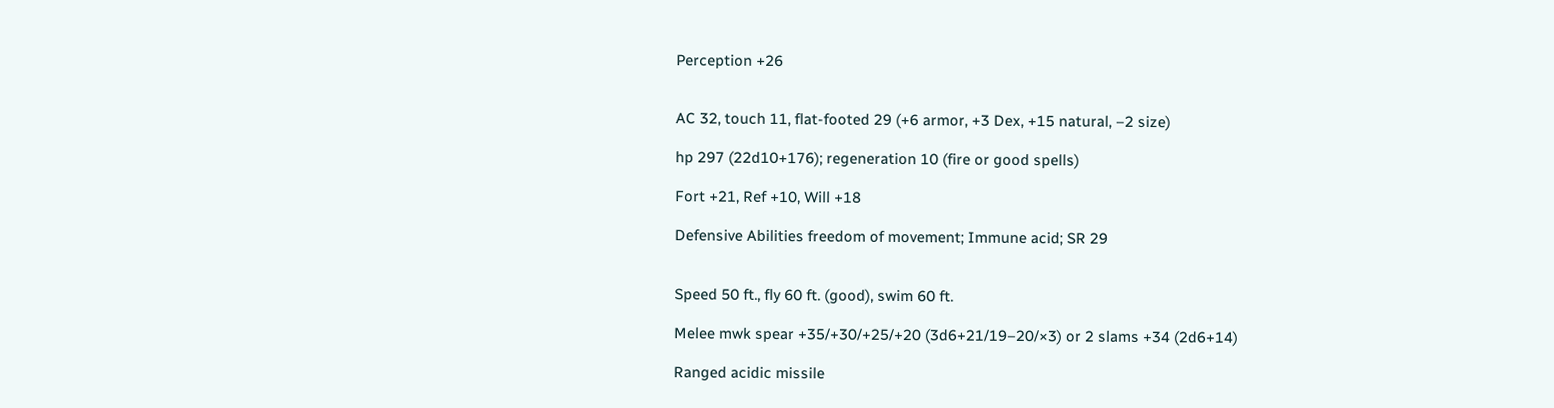Perception +26


AC 32, touch 11, flat-footed 29 (+6 armor, +3 Dex, +15 natural, –2 size)

hp 297 (22d10+176); regeneration 10 (fire or good spells)

Fort +21, Ref +10, Will +18

Defensive Abilities freedom of movement; Immune acid; SR 29


Speed 50 ft., fly 60 ft. (good), swim 60 ft.

Melee mwk spear +35/+30/+25/+20 (3d6+21/19–20/×3) or 2 slams +34 (2d6+14)

Ranged acidic missile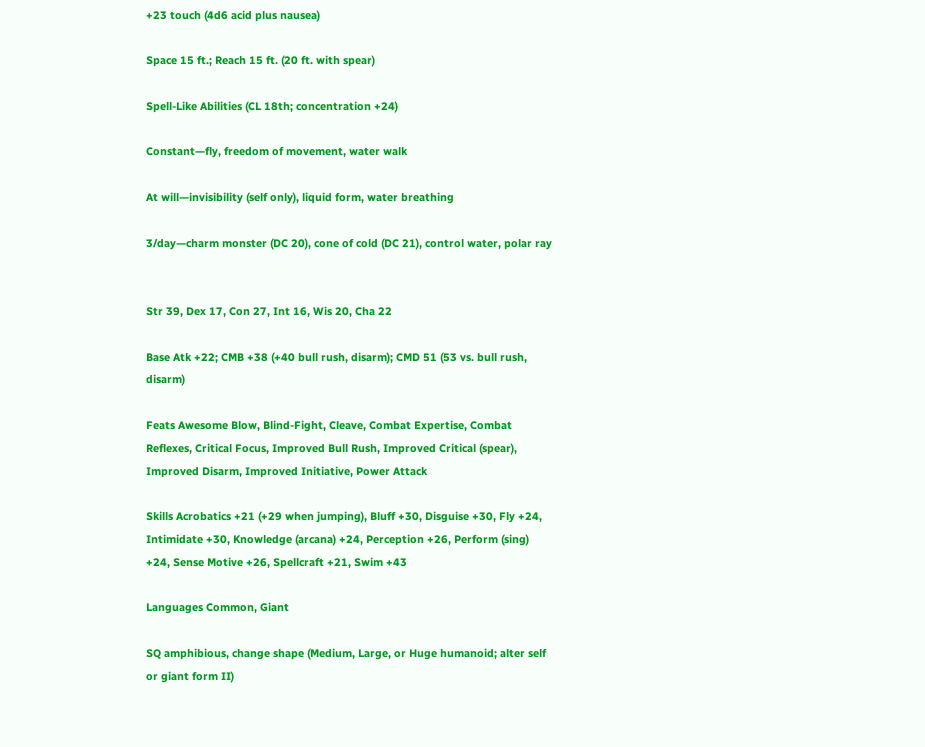+23 touch (4d6 acid plus nausea)

Space 15 ft.; Reach 15 ft. (20 ft. with spear)

Spell-Like Abilities (CL 18th; concentration +24)

Constant—fly, freedom of movement, water walk

At will—invisibility (self only), liquid form, water breathing

3/day—charm monster (DC 20), cone of cold (DC 21), control water, polar ray


Str 39, Dex 17, Con 27, Int 16, Wis 20, Cha 22

Base Atk +22; CMB +38 (+40 bull rush, disarm); CMD 51 (53 vs. bull rush, disarm)

Feats Awesome Blow, Blind-Fight, Cleave, Combat Expertise, Combat Reflexes, Critical Focus, Improved Bull Rush, Improved Critical (spear), Improved Disarm, Improved Initiative, Power Attack

Skills Acrobatics +21 (+29 when jumping), Bluff +30, Disguise +30, Fly +24, Intimidate +30, Knowledge (arcana) +24, Perception +26, Perform (sing) +24, Sense Motive +26, Spellcraft +21, Swim +43

Languages Common, Giant

SQ amphibious, change shape (Medium, Large, or Huge humanoid; alter self or giant form II)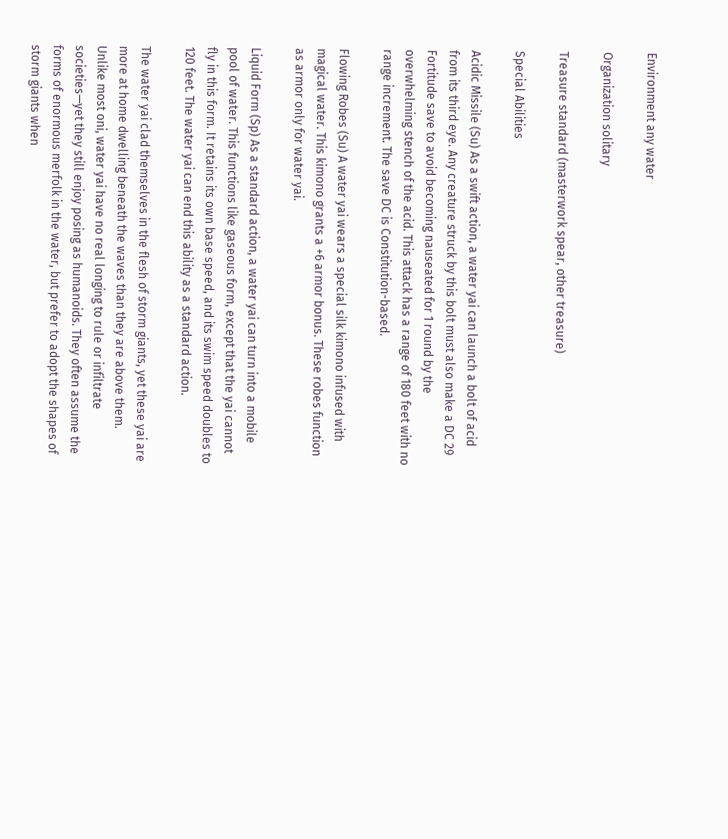Environment any water

Organization solitary

Treasure standard (masterwork spear, other treasure)

Special Abilities

Acidic Missile (Su) As a swift action, a water yai can launch a bolt of acid from its third eye. Any creature struck by this bolt must also make a DC 29 Fortitude save to avoid becoming nauseated for 1 round by the overwhelming stench of the acid. This attack has a range of 180 feet with no range increment. The save DC is Constitution-based.

Flowing Robes (Su) A water yai wears a special silk kimono infused with magical water. This kimono grants a +6 armor bonus. These robes function as armor only for water yai.

Liquid Form (Sp) As a standard action, a water yai can turn into a mobile pool of water. This functions like gaseous form, except that the yai cannot fly in this form. It retains its own base speed, and its swim speed doubles to 120 feet. The water yai can end this ability as a standard action.

The water yai clad themselves in the flesh of storm giants, yet these yai are more at home dwelling beneath the waves than they are above them. Unlike most oni, water yai have no real longing to rule or infiltrate societies—yet they still enjoy posing as humanoids. They often assume the forms of enormous merfolk in the water, but prefer to adopt the shapes of storm giants when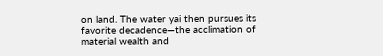on land. The water yai then pursues its favorite decadence—the acclimation of material wealth and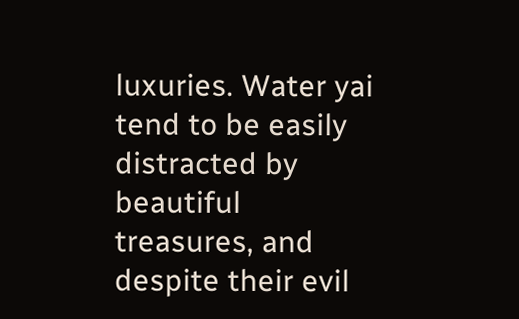luxuries. Water yai tend to be easily distracted by beautiful treasures, and despite their evil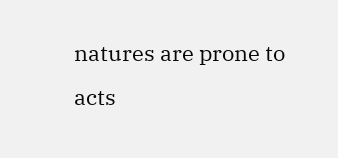natures are prone to acts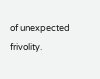of unexpected frivolity.